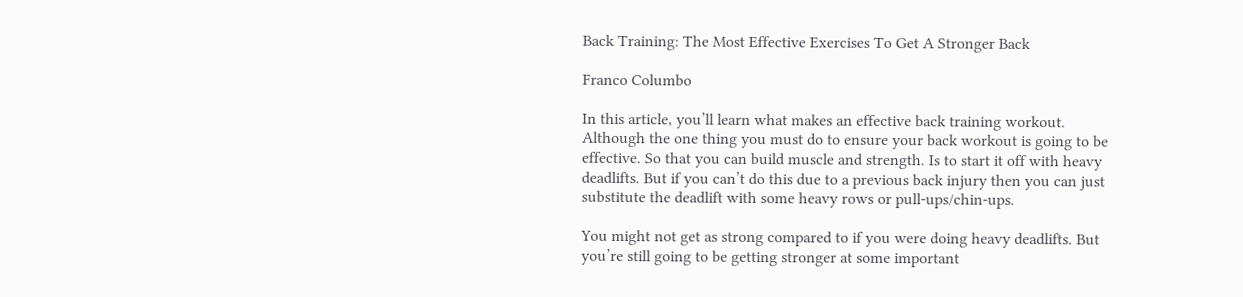Back Training: The Most Effective Exercises To Get A Stronger Back

Franco Columbo

In this article, you’ll learn what makes an effective back training workout. Although the one thing you must do to ensure your back workout is going to be effective. So that you can build muscle and strength. Is to start it off with heavy deadlifts. But if you can’t do this due to a previous back injury then you can just substitute the deadlift with some heavy rows or pull-ups/chin-ups.

You might not get as strong compared to if you were doing heavy deadlifts. But you’re still going to be getting stronger at some important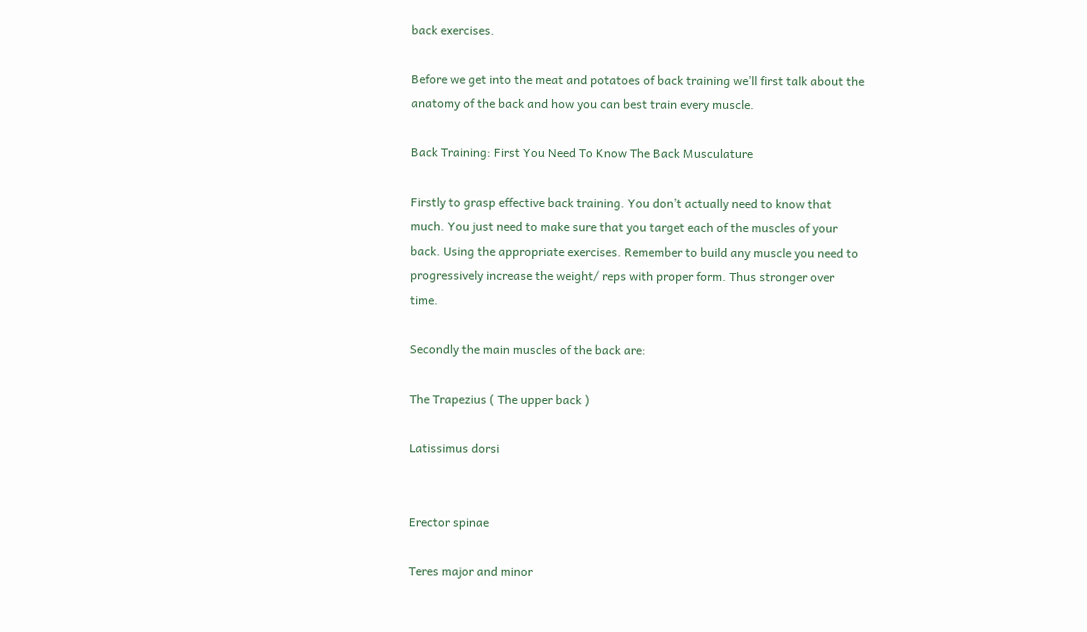back exercises.

Before we get into the meat and potatoes of back training we’ll first talk about the anatomy of the back and how you can best train every muscle.

Back Training: First You Need To Know The Back Musculature

Firstly to grasp effective back training. You don’t actually need to know that much. You just need to make sure that you target each of the muscles of your back. Using the appropriate exercises. Remember to build any muscle you need to progressively increase the weight/ reps with proper form. Thus stronger over time.

Secondly the main muscles of the back are:

The Trapezius ( The upper back )

Latissimus dorsi


Erector spinae

Teres major and minor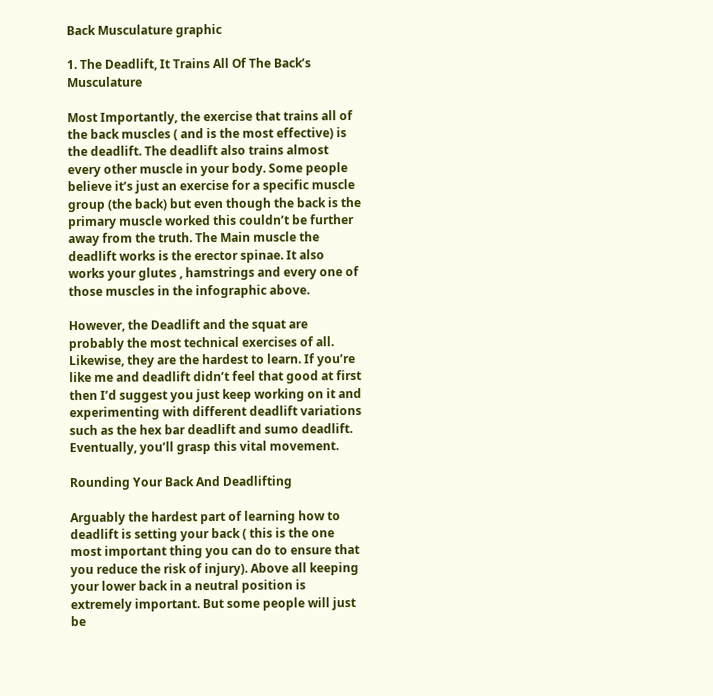Back Musculature graphic

1. The Deadlift, It Trains All Of The Back’s Musculature

Most Importantly, the exercise that trains all of the back muscles ( and is the most effective) is the deadlift. The deadlift also trains almost every other muscle in your body. Some people believe it’s just an exercise for a specific muscle group (the back) but even though the back is the primary muscle worked this couldn’t be further away from the truth. The Main muscle the deadlift works is the erector spinae. It also works your glutes , hamstrings and every one of those muscles in the infographic above.

However, the Deadlift and the squat are probably the most technical exercises of all. Likewise, they are the hardest to learn. If you’re like me and deadlift didn’t feel that good at first then I’d suggest you just keep working on it and experimenting with different deadlift variations such as the hex bar deadlift and sumo deadlift. Eventually, you’ll grasp this vital movement.

Rounding Your Back And Deadlifting

Arguably the hardest part of learning how to deadlift is setting your back ( this is the one most important thing you can do to ensure that you reduce the risk of injury). Above all keeping your lower back in a neutral position is extremely important. But some people will just be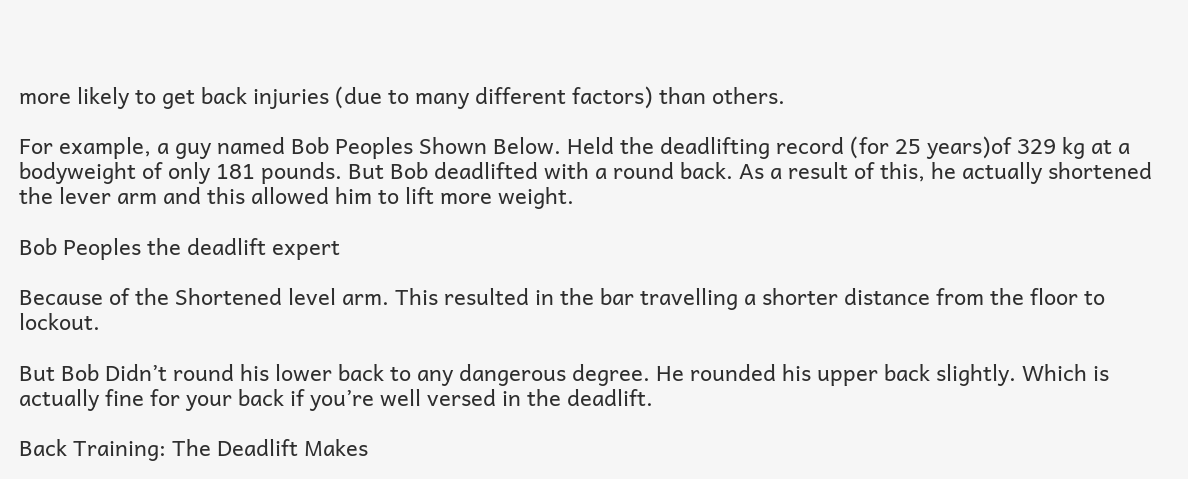more likely to get back injuries (due to many different factors) than others.

For example, a guy named Bob Peoples Shown Below. Held the deadlifting record (for 25 years)of 329 kg at a bodyweight of only 181 pounds. But Bob deadlifted with a round back. As a result of this, he actually shortened the lever arm and this allowed him to lift more weight.

Bob Peoples the deadlift expert

Because of the Shortened level arm. This resulted in the bar travelling a shorter distance from the floor to lockout.

But Bob Didn’t round his lower back to any dangerous degree. He rounded his upper back slightly. Which is actually fine for your back if you’re well versed in the deadlift.

Back Training: The Deadlift Makes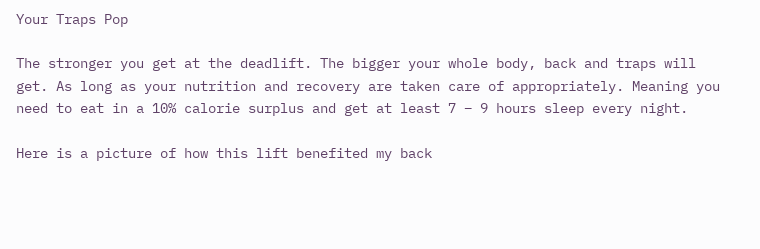Your Traps Pop

The stronger you get at the deadlift. The bigger your whole body, back and traps will get. As long as your nutrition and recovery are taken care of appropriately. Meaning you need to eat in a 10% calorie surplus and get at least 7 – 9 hours sleep every night.

Here is a picture of how this lift benefited my back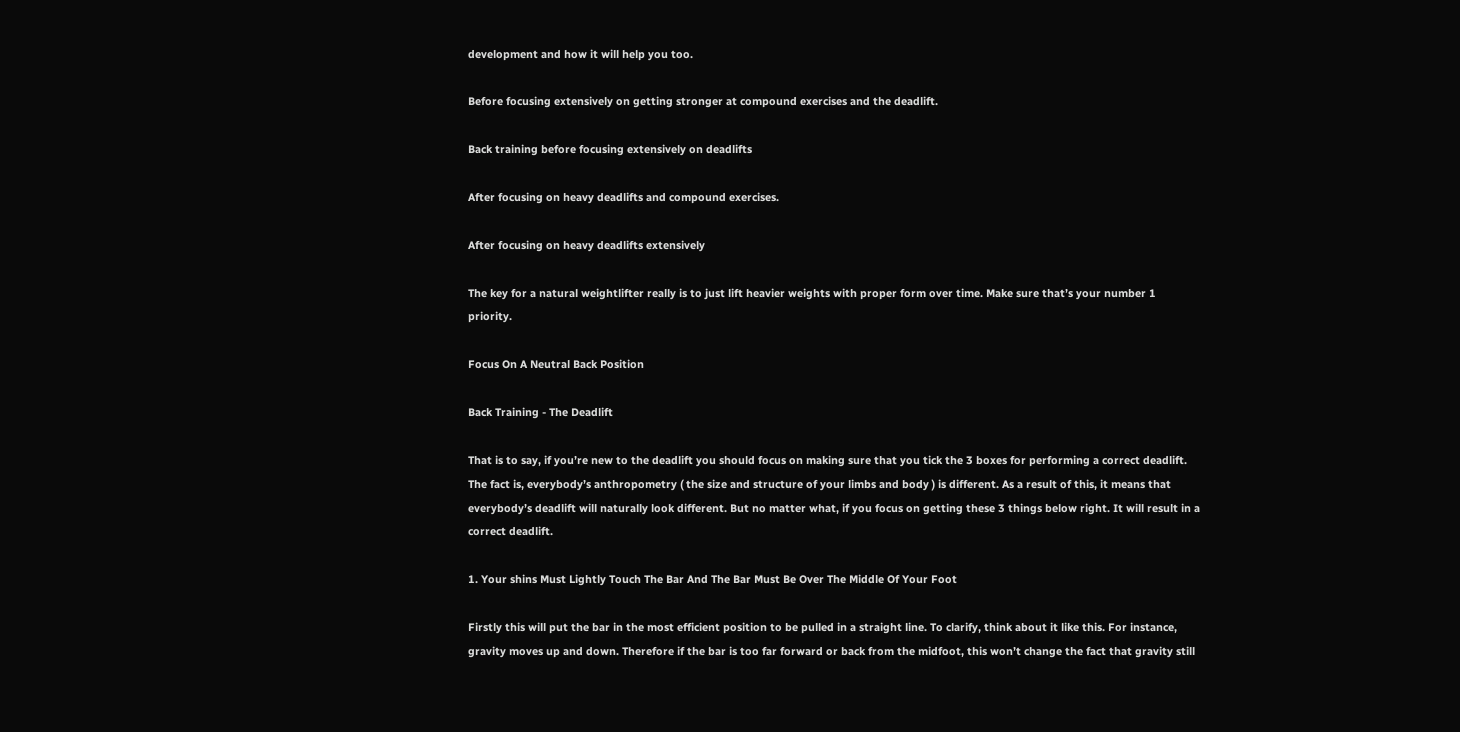development and how it will help you too.

Before focusing extensively on getting stronger at compound exercises and the deadlift.

Back training before focusing extensively on deadlifts

After focusing on heavy deadlifts and compound exercises.

After focusing on heavy deadlifts extensively

The key for a natural weightlifter really is to just lift heavier weights with proper form over time. Make sure that’s your number 1 priority.

Focus On A Neutral Back Position

Back Training - The Deadlift

That is to say, if you’re new to the deadlift you should focus on making sure that you tick the 3 boxes for performing a correct deadlift. The fact is, everybody’s anthropometry ( the size and structure of your limbs and body ) is different. As a result of this, it means that everybody’s deadlift will naturally look different. But no matter what, if you focus on getting these 3 things below right. It will result in a correct deadlift.

1. Your shins Must Lightly Touch The Bar And The Bar Must Be Over The Middle Of Your Foot

Firstly this will put the bar in the most efficient position to be pulled in a straight line. To clarify, think about it like this. For instance, gravity moves up and down. Therefore if the bar is too far forward or back from the midfoot, this won’t change the fact that gravity still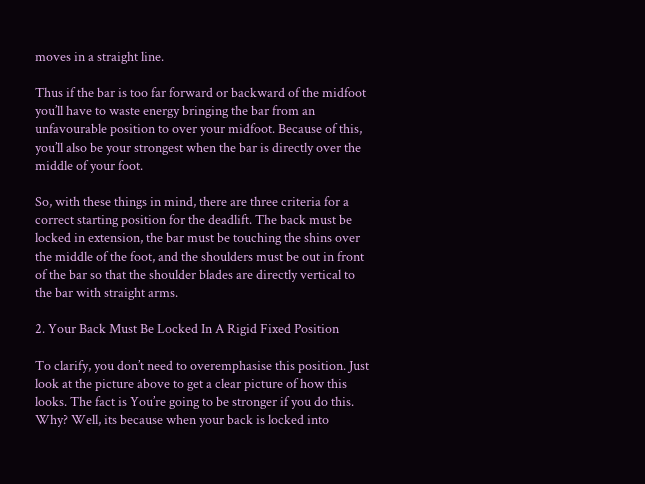moves in a straight line.

Thus if the bar is too far forward or backward of the midfoot you’ll have to waste energy bringing the bar from an unfavourable position to over your midfoot. Because of this, you’ll also be your strongest when the bar is directly over the middle of your foot.

So, with these things in mind, there are three criteria for a correct starting position for the deadlift. The back must be locked in extension, the bar must be touching the shins over the middle of the foot, and the shoulders must be out in front of the bar so that the shoulder blades are directly vertical to the bar with straight arms.

2. Your Back Must Be Locked In A Rigid Fixed Position

To clarify, you don’t need to overemphasise this position. Just look at the picture above to get a clear picture of how this looks. The fact is You’re going to be stronger if you do this. Why? Well, its because when your back is locked into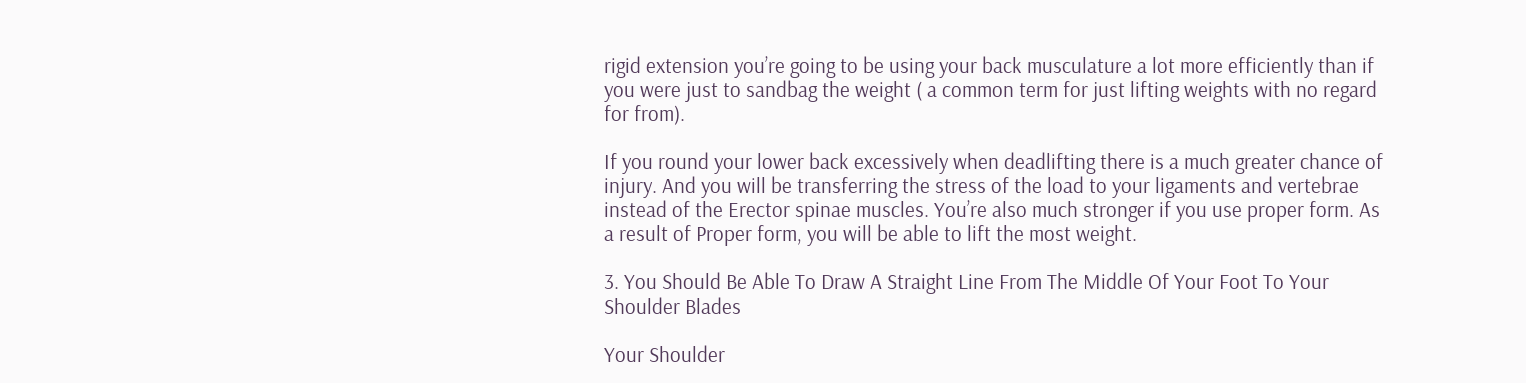rigid extension you’re going to be using your back musculature a lot more efficiently than if you were just to sandbag the weight ( a common term for just lifting weights with no regard for from).

If you round your lower back excessively when deadlifting there is a much greater chance of injury. And you will be transferring the stress of the load to your ligaments and vertebrae instead of the Erector spinae muscles. You’re also much stronger if you use proper form. As a result of Proper form, you will be able to lift the most weight.

3. You Should Be Able To Draw A Straight Line From The Middle Of Your Foot To Your Shoulder Blades

Your Shoulder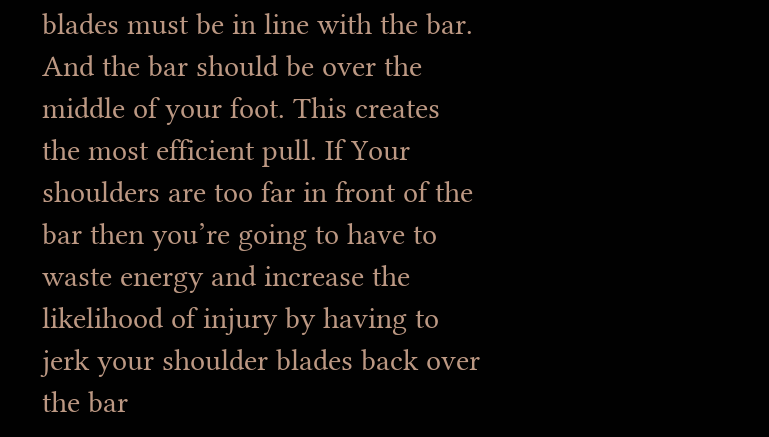blades must be in line with the bar. And the bar should be over the middle of your foot. This creates the most efficient pull. If Your shoulders are too far in front of the bar then you’re going to have to waste energy and increase the likelihood of injury by having to jerk your shoulder blades back over the bar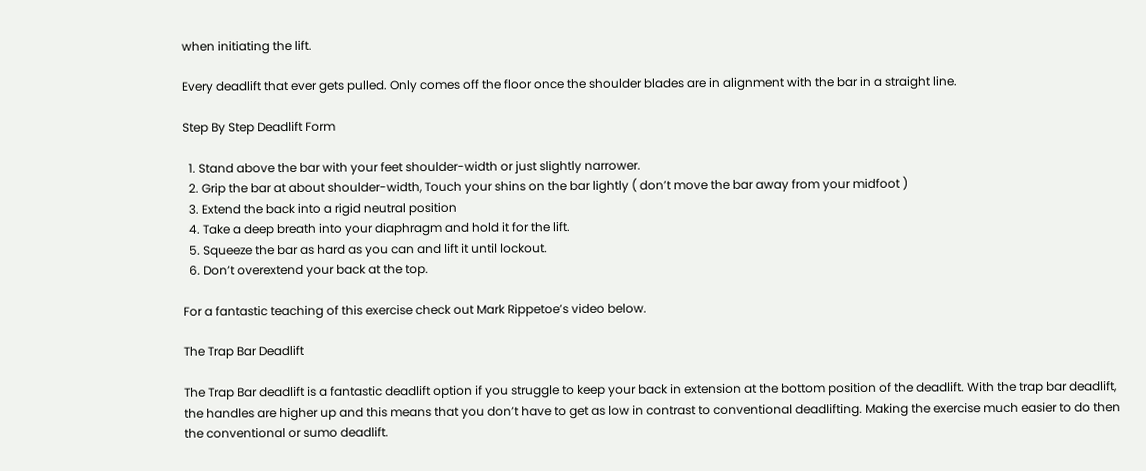when initiating the lift.

Every deadlift that ever gets pulled. Only comes off the floor once the shoulder blades are in alignment with the bar in a straight line.

Step By Step Deadlift Form

  1. Stand above the bar with your feet shoulder-width or just slightly narrower.
  2. Grip the bar at about shoulder-width, Touch your shins on the bar lightly ( don’t move the bar away from your midfoot )
  3. Extend the back into a rigid neutral position
  4. Take a deep breath into your diaphragm and hold it for the lift.
  5. Squeeze the bar as hard as you can and lift it until lockout.
  6. Don’t overextend your back at the top.

For a fantastic teaching of this exercise check out Mark Rippetoe’s video below.

The Trap Bar Deadlift

The Trap Bar deadlift is a fantastic deadlift option if you struggle to keep your back in extension at the bottom position of the deadlift. With the trap bar deadlift, the handles are higher up and this means that you don’t have to get as low in contrast to conventional deadlifting. Making the exercise much easier to do then the conventional or sumo deadlift.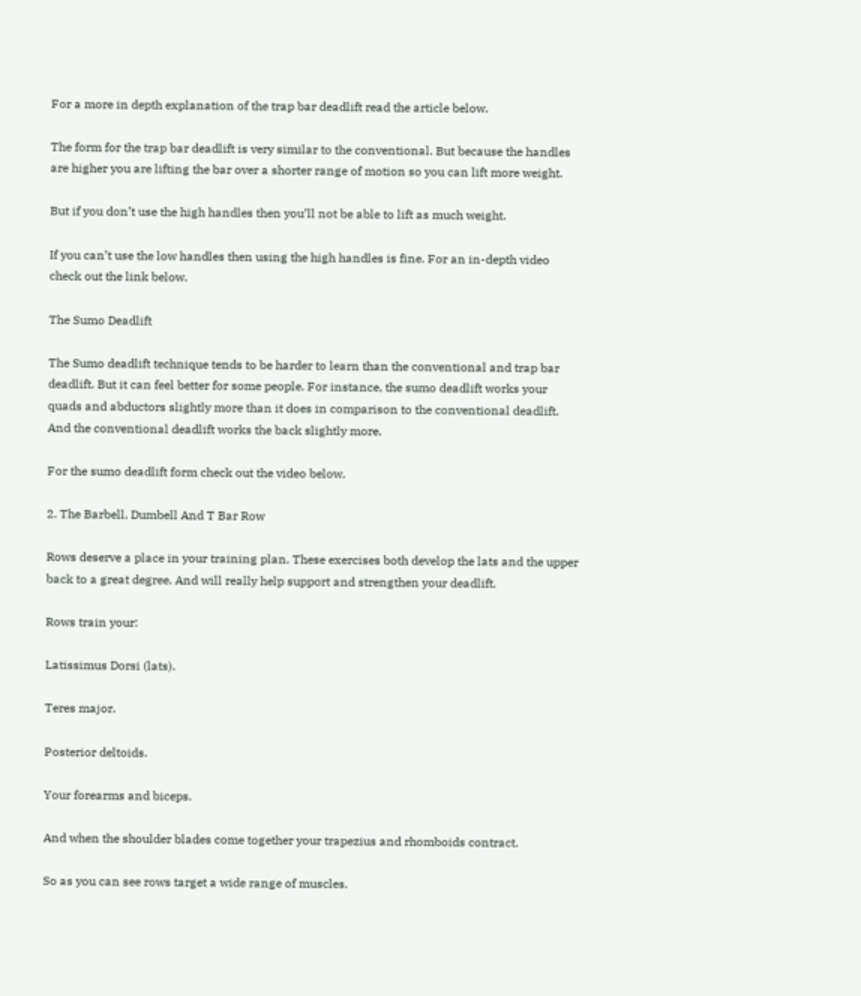For a more in depth explanation of the trap bar deadlift read the article below.

The form for the trap bar deadlift is very similar to the conventional. But because the handles are higher you are lifting the bar over a shorter range of motion so you can lift more weight.

But if you don’t use the high handles then you’ll not be able to lift as much weight.

If you can’t use the low handles then using the high handles is fine. For an in-depth video check out the link below.

The Sumo Deadlift

The Sumo deadlift technique tends to be harder to learn than the conventional and trap bar deadlift. But it can feel better for some people. For instance, the sumo deadlift works your quads and abductors slightly more than it does in comparison to the conventional deadlift. And the conventional deadlift works the back slightly more.

For the sumo deadlift form check out the video below.

2. The Barbell, Dumbell And T Bar Row

Rows deserve a place in your training plan. These exercises both develop the lats and the upper back to a great degree. And will really help support and strengthen your deadlift.

Rows train your:

Latissimus Dorsi (lats).

Teres major.

Posterior deltoids.

Your forearms and biceps.

And when the shoulder blades come together your trapezius and rhomboids contract.

So as you can see rows target a wide range of muscles.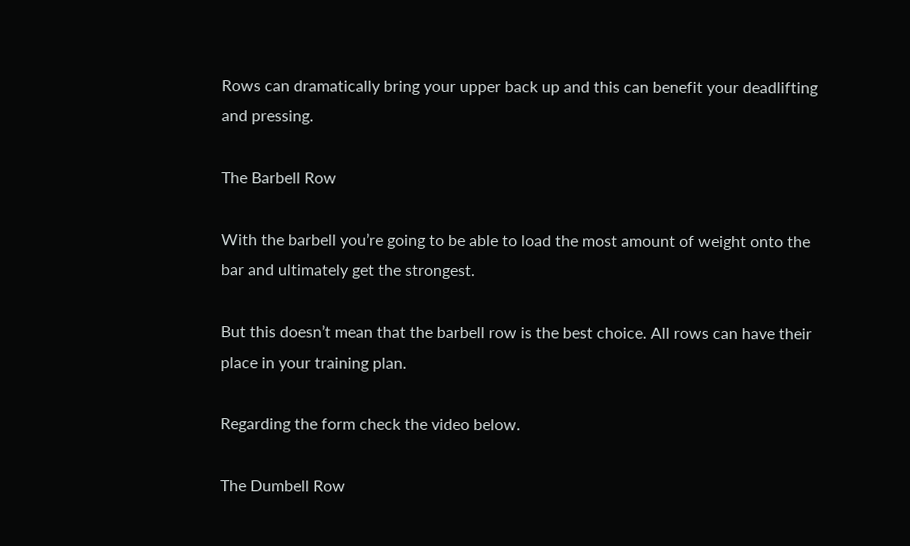Rows can dramatically bring your upper back up and this can benefit your deadlifting and pressing.

The Barbell Row

With the barbell you’re going to be able to load the most amount of weight onto the bar and ultimately get the strongest.

But this doesn’t mean that the barbell row is the best choice. All rows can have their place in your training plan.

Regarding the form check the video below.

The Dumbell Row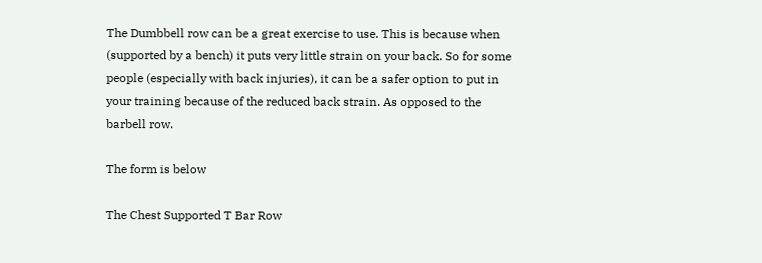The Dumbbell row can be a great exercise to use. This is because when (supported by a bench) it puts very little strain on your back. So for some people (especially with back injuries), it can be a safer option to put in your training because of the reduced back strain. As opposed to the barbell row.

The form is below

The Chest Supported T Bar Row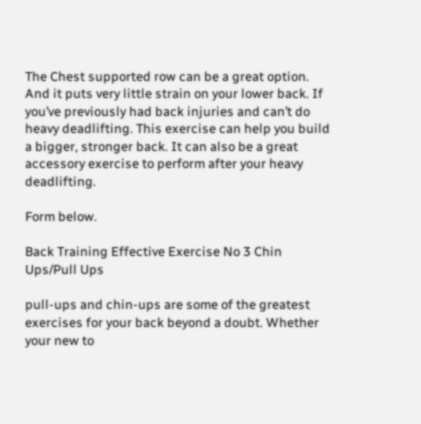The Chest supported row can be a great option. And it puts very little strain on your lower back. If you’ve previously had back injuries and can’t do heavy deadlifting. This exercise can help you build a bigger, stronger back. It can also be a great accessory exercise to perform after your heavy deadlifting.

Form below.

Back Training Effective Exercise No 3 Chin Ups/Pull Ups

pull-ups and chin-ups are some of the greatest exercises for your back beyond a doubt. Whether your new to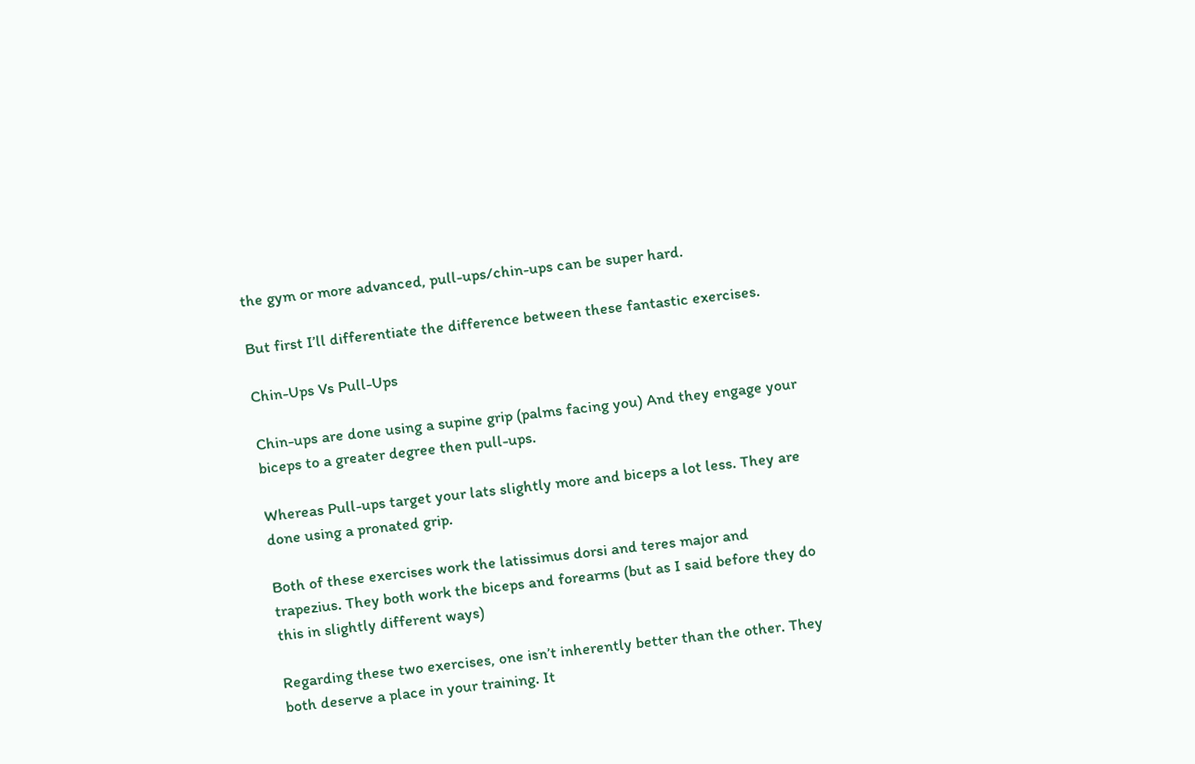the gym or more advanced, pull-ups/chin-ups can be super hard.

But first I’ll differentiate the difference between these fantastic exercises.

Chin-Ups Vs Pull-Ups

Chin-ups are done using a supine grip (palms facing you) And they engage your biceps to a greater degree then pull-ups.

Whereas Pull-ups target your lats slightly more and biceps a lot less. They are done using a pronated grip.

Both of these exercises work the latissimus dorsi and teres major and trapezius. They both work the biceps and forearms (but as I said before they do this in slightly different ways)

Regarding these two exercises, one isn’t inherently better than the other. They both deserve a place in your training. It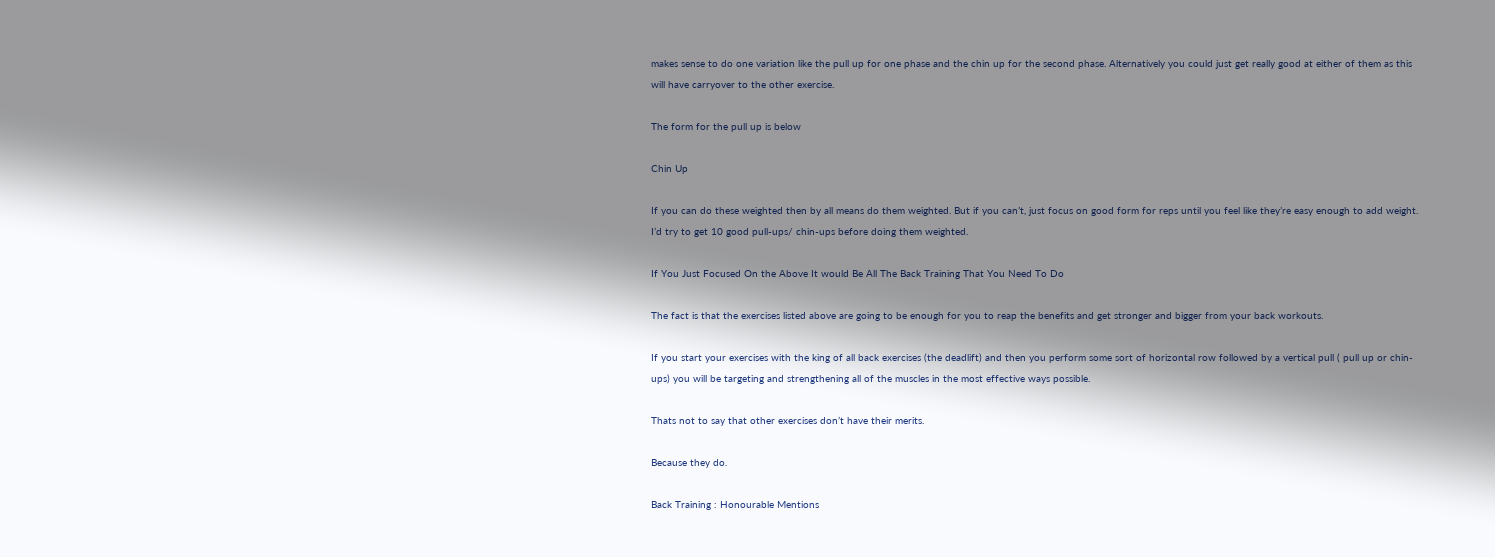makes sense to do one variation like the pull up for one phase and the chin up for the second phase. Alternatively you could just get really good at either of them as this will have carryover to the other exercise.

The form for the pull up is below

Chin Up

If you can do these weighted then by all means do them weighted. But if you can’t, just focus on good form for reps until you feel like they’re easy enough to add weight. I’d try to get 10 good pull-ups/ chin-ups before doing them weighted.

If You Just Focused On the Above It would Be All The Back Training That You Need To Do

The fact is that the exercises listed above are going to be enough for you to reap the benefits and get stronger and bigger from your back workouts.

If you start your exercises with the king of all back exercises (the deadlift) and then you perform some sort of horizontal row followed by a vertical pull ( pull up or chin-ups) you will be targeting and strengthening all of the muscles in the most effective ways possible.

Thats not to say that other exercises don’t have their merits.

Because they do.

Back Training : Honourable Mentions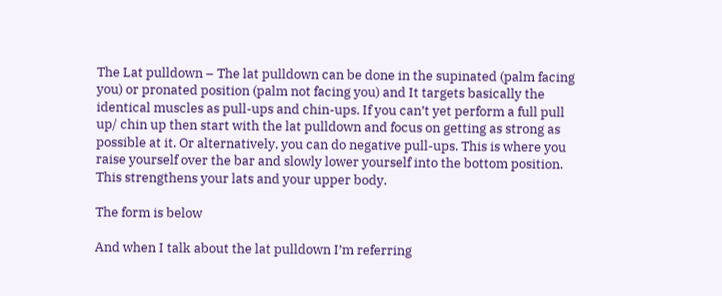The Lat pulldown – The lat pulldown can be done in the supinated (palm facing you) or pronated position (palm not facing you) and It targets basically the identical muscles as pull-ups and chin-ups. If you can’t yet perform a full pull up/ chin up then start with the lat pulldown and focus on getting as strong as possible at it. Or alternatively, you can do negative pull-ups. This is where you raise yourself over the bar and slowly lower yourself into the bottom position. This strengthens your lats and your upper body.

The form is below

And when I talk about the lat pulldown I’m referring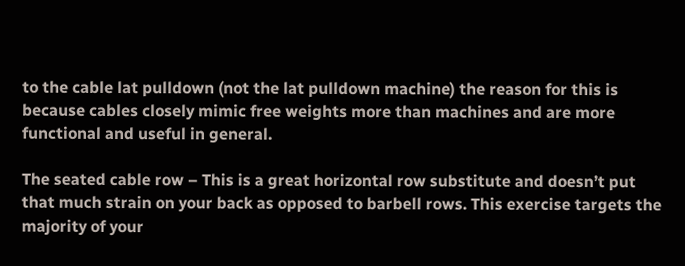to the cable lat pulldown (not the lat pulldown machine) the reason for this is because cables closely mimic free weights more than machines and are more functional and useful in general.

The seated cable row – This is a great horizontal row substitute and doesn’t put that much strain on your back as opposed to barbell rows. This exercise targets the majority of your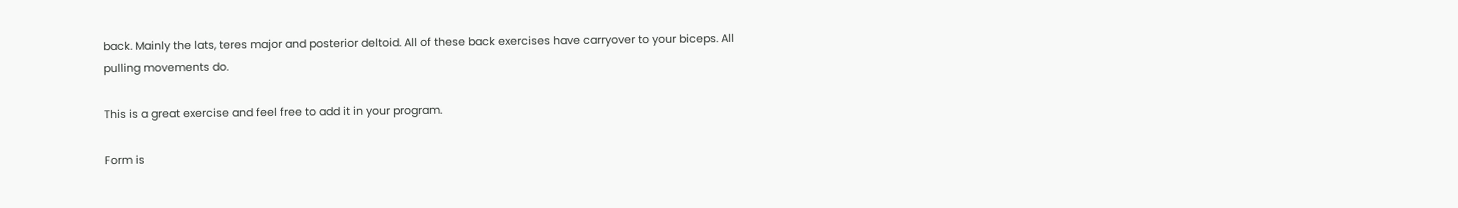back. Mainly the lats, teres major and posterior deltoid. All of these back exercises have carryover to your biceps. All pulling movements do.

This is a great exercise and feel free to add it in your program.

Form is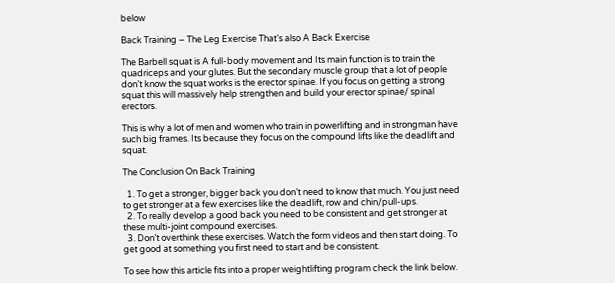below

Back Training – The Leg Exercise That’s also A Back Exercise

The Barbell squat is A full-body movement and Its main function is to train the quadriceps and your glutes. But the secondary muscle group that a lot of people don’t know the squat works is the erector spinae. If you focus on getting a strong squat this will massively help strengthen and build your erector spinae/ spinal erectors.

This is why a lot of men and women who train in powerlifting and in strongman have such big frames. Its because they focus on the compound lifts like the deadlift and squat.

The Conclusion On Back Training

  1. To get a stronger, bigger back you don’t need to know that much. You just need to get stronger at a few exercises like the deadlift, row and chin/pull-ups.
  2. To really develop a good back you need to be consistent and get stronger at these multi-joint compound exercises.
  3. Don’t overthink these exercises. Watch the form videos and then start doing. To get good at something you first need to start and be consistent.

To see how this article fits into a proper weightlifting program check the link below.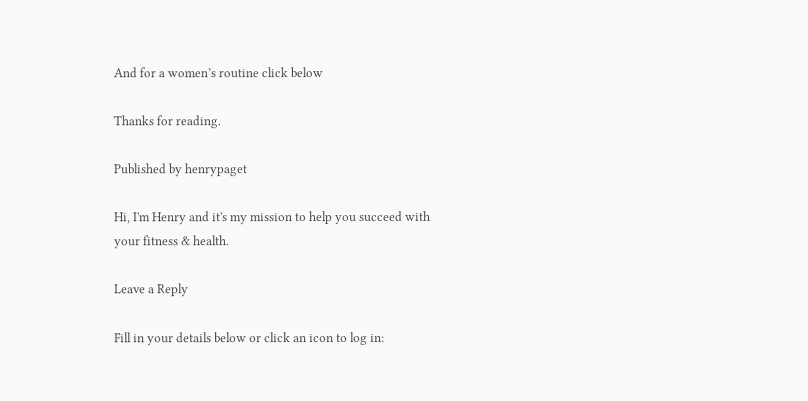And for a women’s routine click below

Thanks for reading.

Published by henrypaget

Hi, I'm Henry and it's my mission to help you succeed with your fitness & health.

Leave a Reply

Fill in your details below or click an icon to log in: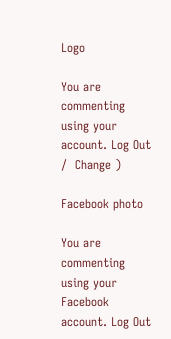Logo

You are commenting using your account. Log Out /  Change )

Facebook photo

You are commenting using your Facebook account. Log Out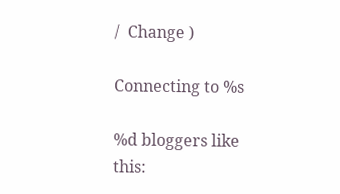/  Change )

Connecting to %s

%d bloggers like this: